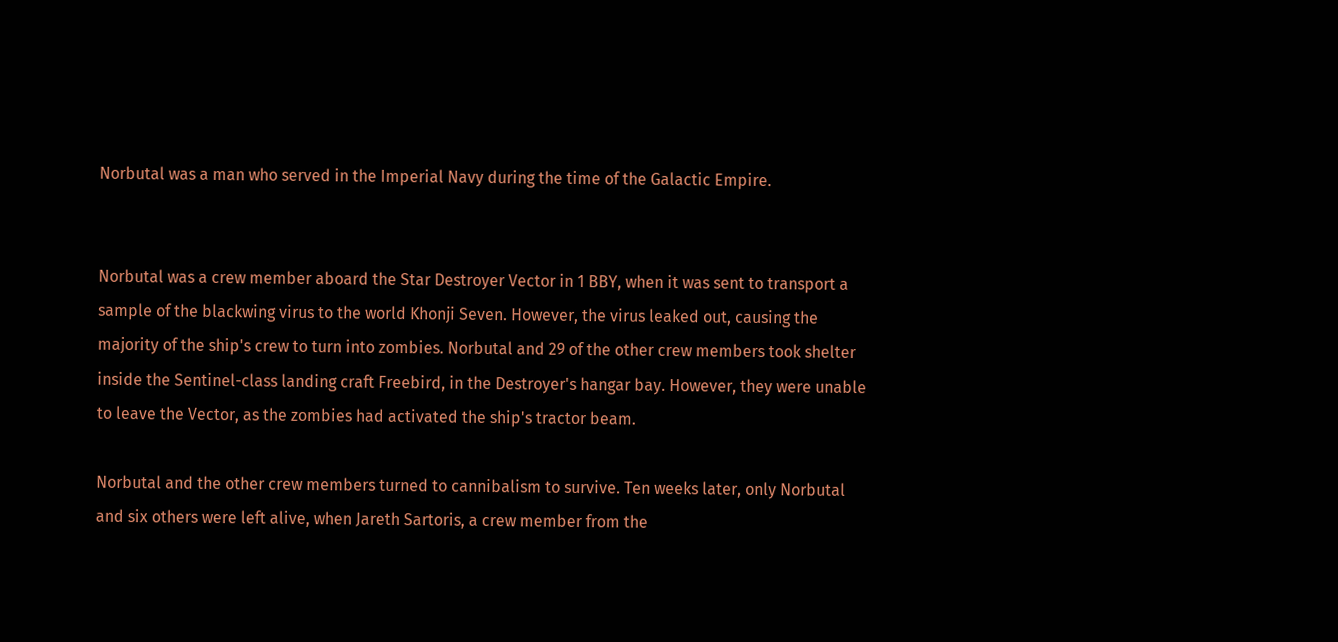Norbutal was a man who served in the Imperial Navy during the time of the Galactic Empire.


Norbutal was a crew member aboard the Star Destroyer Vector in 1 BBY, when it was sent to transport a sample of the blackwing virus to the world Khonji Seven. However, the virus leaked out, causing the majority of the ship's crew to turn into zombies. Norbutal and 29 of the other crew members took shelter inside the Sentinel-class landing craft Freebird, in the Destroyer's hangar bay. However, they were unable to leave the Vector, as the zombies had activated the ship's tractor beam.

Norbutal and the other crew members turned to cannibalism to survive. Ten weeks later, only Norbutal and six others were left alive, when Jareth Sartoris, a crew member from the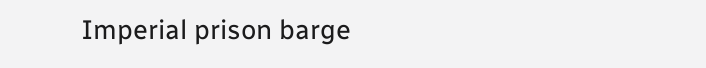Imperial prison barge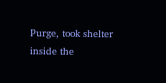Purge, took shelter inside the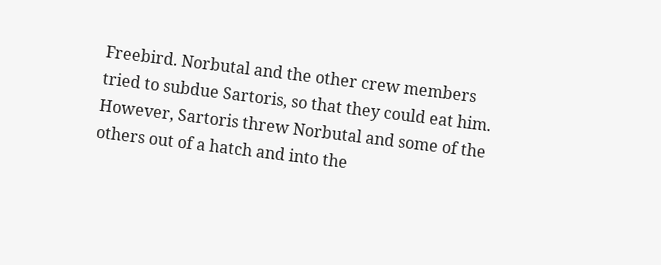Freebird. Norbutal and the other crew members tried to subdue Sartoris, so that they could eat him. However, Sartoris threw Norbutal and some of the others out of a hatch and into the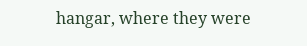hangar, where they were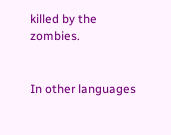killed by the zombies.


In other languages